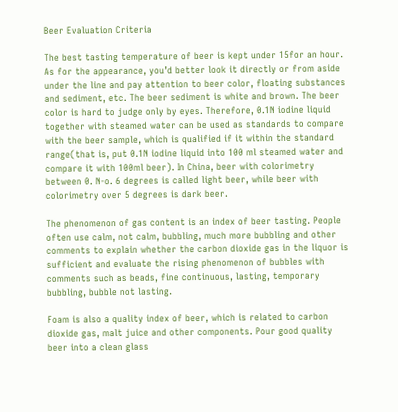Beer Evaluation Criteria

The best tasting temperature of beer is kept under 15for an hour. As for the appearance, you’d better look it directly or from aside under the line and pay attention to beer color, floating substances and sediment, etc. The beer sediment is white and brown. The beer color is hard to judge only by eyes. Therefore, 0.1N iodine liquid together with steamed water can be used as standards to compare with the beer sample, which is qualified if it within the standard range(that is, put 0.1N iodine liquid into 100 ml steamed water and compare it with 100ml beer). In China, beer with colorimetry between 0. N-o. 6 degrees is called light beer, while beer with colorimetry over 5 degrees is dark beer.

The phenomenon of gas content is an index of beer tasting. People often use calm, not calm, bubbling, much more bubbling and other comments to explain whether the carbon dioxide gas in the liquor is sufficient and evaluate the rising phenomenon of bubbles with comments such as beads, fine continuous, lasting, temporary bubbling, bubble not lasting.

Foam is also a quality index of beer, which is related to carbon dioxide gas, malt juice and other components. Pour good quality beer into a clean glass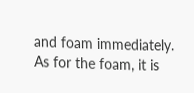and foam immediately. As for the foam, it is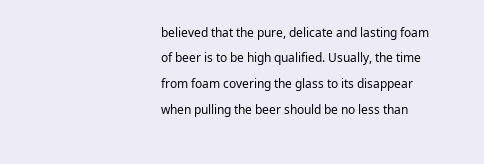believed that the pure, delicate and lasting foam of beer is to be high qualified. Usually, the time from foam covering the glass to its disappear when pulling the beer should be no less than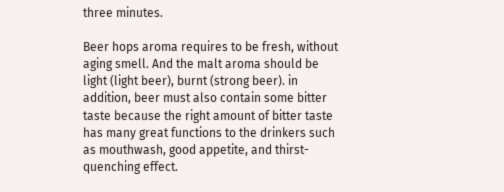three minutes.

Beer hops aroma requires to be fresh, without aging smell. And the malt aroma should be light (light beer), burnt (strong beer). in addition, beer must also contain some bitter taste because the right amount of bitter taste has many great functions to the drinkers such as mouthwash, good appetite, and thirst-quenching effect.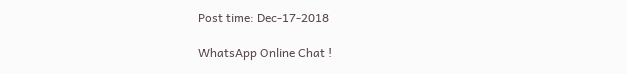Post time: Dec-17-2018

WhatsApp Online Chat !